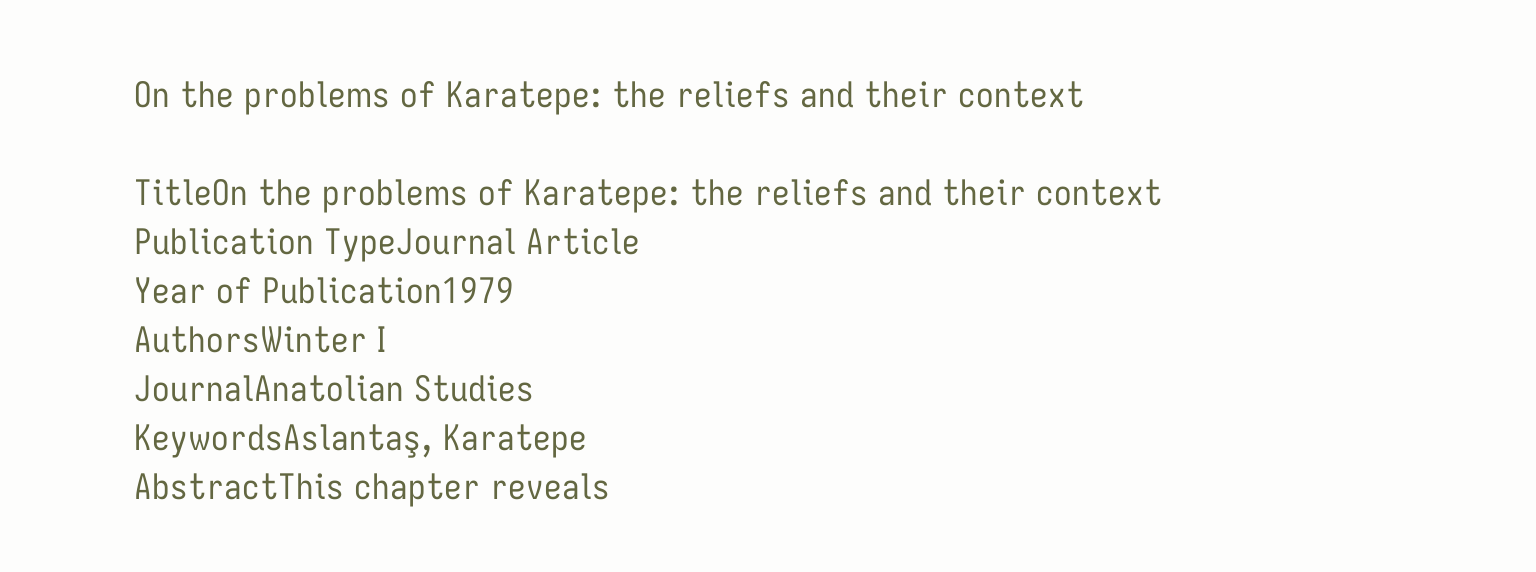On the problems of Karatepe: the reliefs and their context

TitleOn the problems of Karatepe: the reliefs and their context
Publication TypeJournal Article
Year of Publication1979
AuthorsWinter I
JournalAnatolian Studies
KeywordsAslantaş, Karatepe
AbstractThis chapter reveals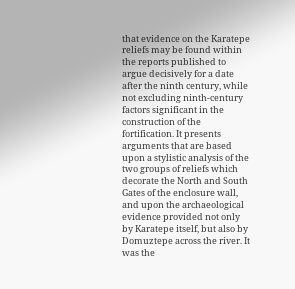that evidence on the Karatepe reliefs may be found within the reports published to argue decisively for a date after the ninth century, while not excluding ninth-century factors significant in the construction of the fortification. It presents arguments that are based upon a stylistic analysis of the two groups of reliefs which decorate the North and South Gates of the enclosure wall, and upon the archaeological evidence provided not only by Karatepe itself, but also by Domuztepe across the river. It was the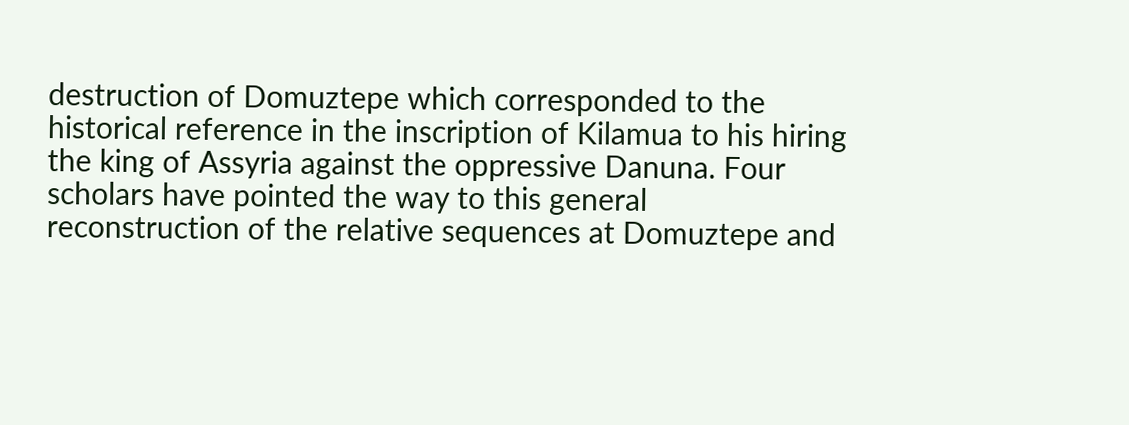destruction of Domuztepe which corresponded to the historical reference in the inscription of Kilamua to his hiring the king of Assyria against the oppressive Danuna. Four scholars have pointed the way to this general reconstruction of the relative sequences at Domuztepe and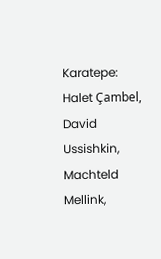Karatepe: Halet Çambel, David Ussishkin, Machteld Mellink,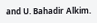and U. Bahadir Alkim.